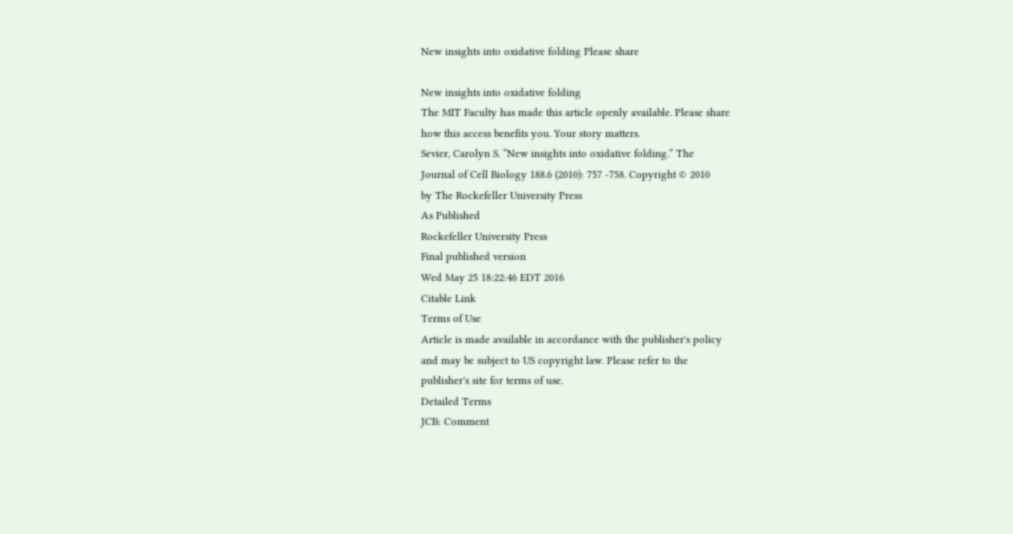New insights into oxidative folding Please share

New insights into oxidative folding
The MIT Faculty has made this article openly available. Please share
how this access benefits you. Your story matters.
Sevier, Carolyn S. “New insights into oxidative folding.” The
Journal of Cell Biology 188.6 (2010): 757 -758. Copyright © 2010
by The Rockefeller University Press
As Published
Rockefeller University Press
Final published version
Wed May 25 18:22:46 EDT 2016
Citable Link
Terms of Use
Article is made available in accordance with the publisher's policy
and may be subject to US copyright law. Please refer to the
publisher's site for terms of use.
Detailed Terms
JCB: Comment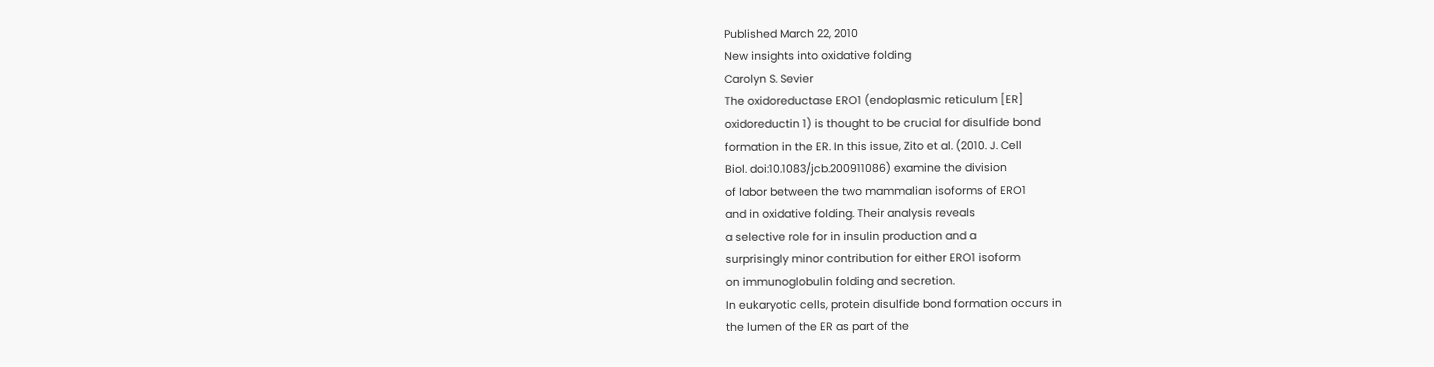Published March 22, 2010
New insights into oxidative folding
Carolyn S. Sevier
The oxidoreductase ERO1 (endoplasmic reticulum [ER]
oxidoreductin 1) is thought to be crucial for disulfide bond
formation in the ER. In this issue, Zito et al. (2010. J. Cell
Biol. doi:10.1083/jcb.200911086) examine the division
of labor between the two mammalian isoforms of ERO1
and in oxidative folding. Their analysis reveals
a selective role for in insulin production and a
surprisingly minor contribution for either ERO1 isoform
on immunoglobulin folding and secretion.
In eukaryotic cells, protein disulfide bond formation occurs in
the lumen of the ER as part of the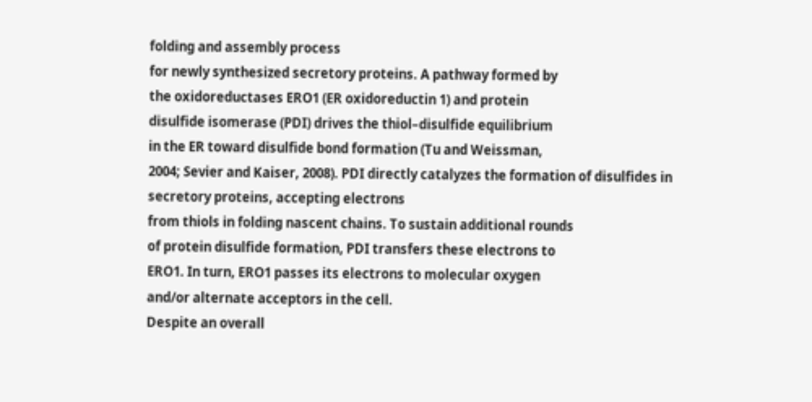folding and assembly process
for newly synthesized secretory proteins. A pathway formed by
the oxidoreductases ERO1 (ER oxidoreductin 1) and protein
disulfide isomerase (PDI) drives the thiol–disulfide equilibrium
in the ER toward disulfide bond formation (Tu and Weissman,
2004; Sevier and Kaiser, 2008). PDI directly catalyzes the formation of disulfides in secretory proteins, accepting electrons
from thiols in folding nascent chains. To sustain additional rounds
of protein disulfide formation, PDI transfers these electrons to
ERO1. In turn, ERO1 passes its electrons to molecular oxygen
and/or alternate acceptors in the cell.
Despite an overall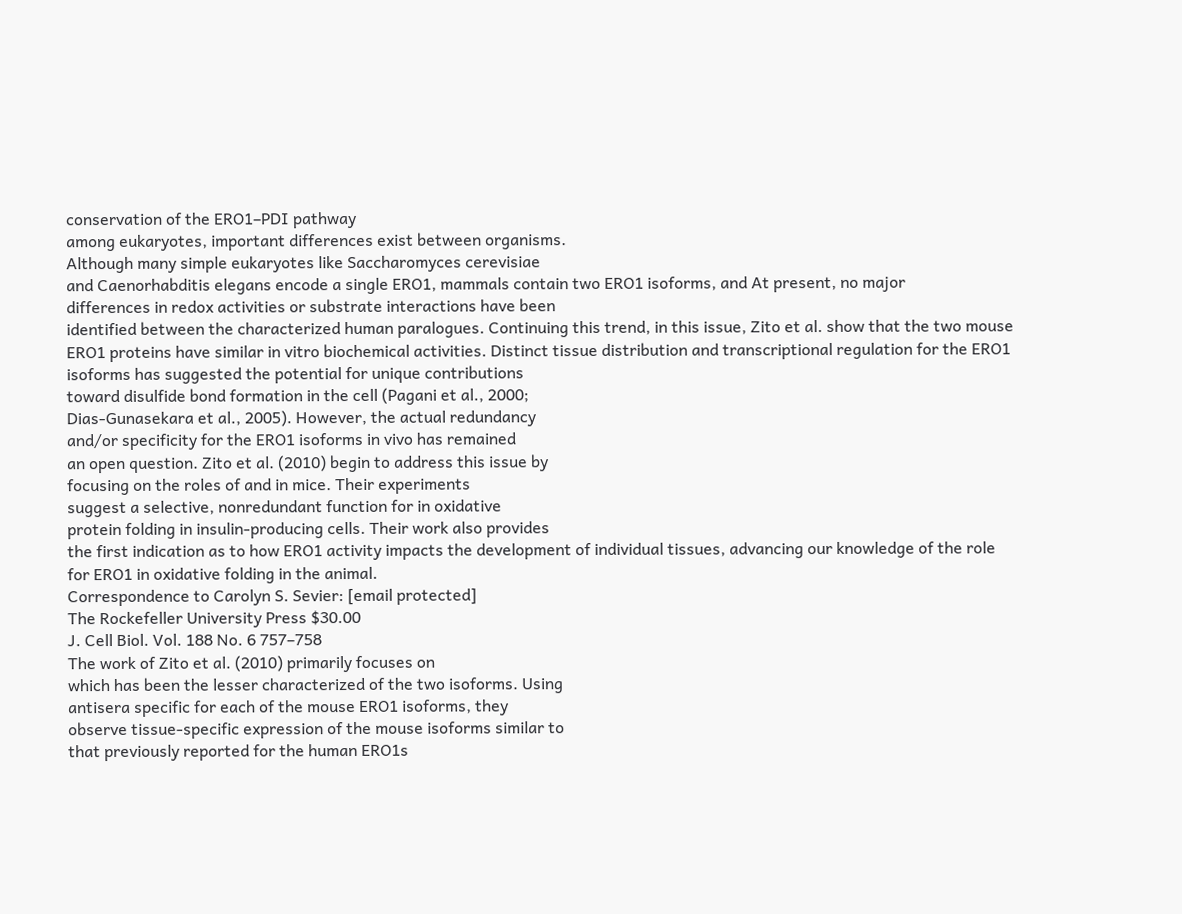conservation of the ERO1–PDI pathway
among eukaryotes, important differences exist between organisms.
Although many simple eukaryotes like Saccharomyces cerevisiae
and Caenorhabditis elegans encode a single ERO1, mammals contain two ERO1 isoforms, and At present, no major
differences in redox activities or substrate interactions have been
identified between the characterized human paralogues. Continuing this trend, in this issue, Zito et al. show that the two mouse
ERO1 proteins have similar in vitro biochemical activities. Distinct tissue distribution and transcriptional regulation for the ERO1
isoforms has suggested the potential for unique contributions
toward disulfide bond formation in the cell (Pagani et al., 2000;
Dias-Gunasekara et al., 2005). However, the actual redundancy
and/or specificity for the ERO1 isoforms in vivo has remained
an open question. Zito et al. (2010) begin to address this issue by
focusing on the roles of and in mice. Their experiments
suggest a selective, nonredundant function for in oxidative
protein folding in insulin-producing cells. Their work also provides
the first indication as to how ERO1 activity impacts the development of individual tissues, advancing our knowledge of the role
for ERO1 in oxidative folding in the animal.
Correspondence to Carolyn S. Sevier: [email protected]
The Rockefeller University Press $30.00
J. Cell Biol. Vol. 188 No. 6 757–758
The work of Zito et al. (2010) primarily focuses on
which has been the lesser characterized of the two isoforms. Using
antisera specific for each of the mouse ERO1 isoforms, they
observe tissue-specific expression of the mouse isoforms similar to
that previously reported for the human ERO1s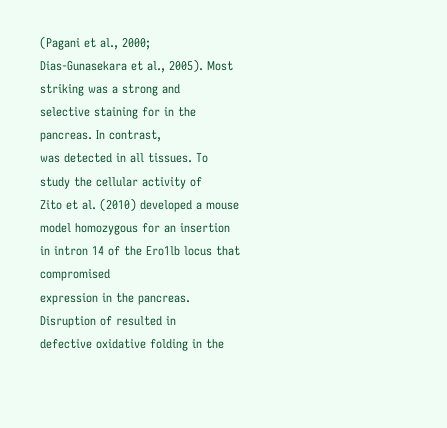(Pagani et al., 2000;
Dias-Gunasekara et al., 2005). Most striking was a strong and
selective staining for in the pancreas. In contrast,
was detected in all tissues. To study the cellular activity of
Zito et al. (2010) developed a mouse model homozygous for an insertion in intron 14 of the Ero1lb locus that compromised
expression in the pancreas. Disruption of resulted in
defective oxidative folding in the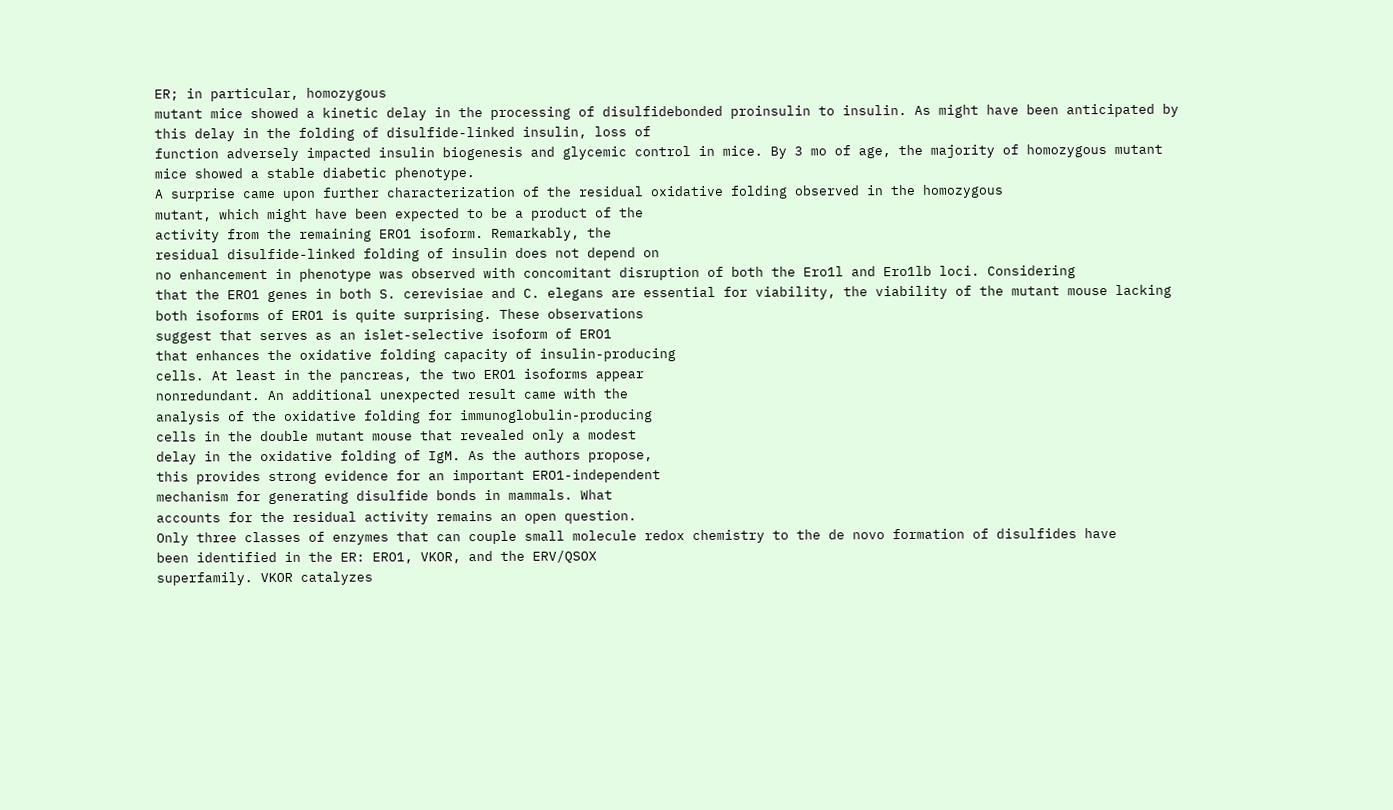ER; in particular, homozygous
mutant mice showed a kinetic delay in the processing of disulfidebonded proinsulin to insulin. As might have been anticipated by
this delay in the folding of disulfide-linked insulin, loss of
function adversely impacted insulin biogenesis and glycemic control in mice. By 3 mo of age, the majority of homozygous mutant
mice showed a stable diabetic phenotype.
A surprise came upon further characterization of the residual oxidative folding observed in the homozygous
mutant, which might have been expected to be a product of the
activity from the remaining ERO1 isoform. Remarkably, the
residual disulfide-linked folding of insulin does not depend on
no enhancement in phenotype was observed with concomitant disruption of both the Ero1l and Ero1lb loci. Considering
that the ERO1 genes in both S. cerevisiae and C. elegans are essential for viability, the viability of the mutant mouse lacking
both isoforms of ERO1 is quite surprising. These observations
suggest that serves as an islet-selective isoform of ERO1
that enhances the oxidative folding capacity of insulin-producing
cells. At least in the pancreas, the two ERO1 isoforms appear
nonredundant. An additional unexpected result came with the
analysis of the oxidative folding for immunoglobulin-producing
cells in the double mutant mouse that revealed only a modest
delay in the oxidative folding of IgM. As the authors propose,
this provides strong evidence for an important ERO1-independent
mechanism for generating disulfide bonds in mammals. What
accounts for the residual activity remains an open question.
Only three classes of enzymes that can couple small molecule redox chemistry to the de novo formation of disulfides have
been identified in the ER: ERO1, VKOR, and the ERV/QSOX
superfamily. VKOR catalyzes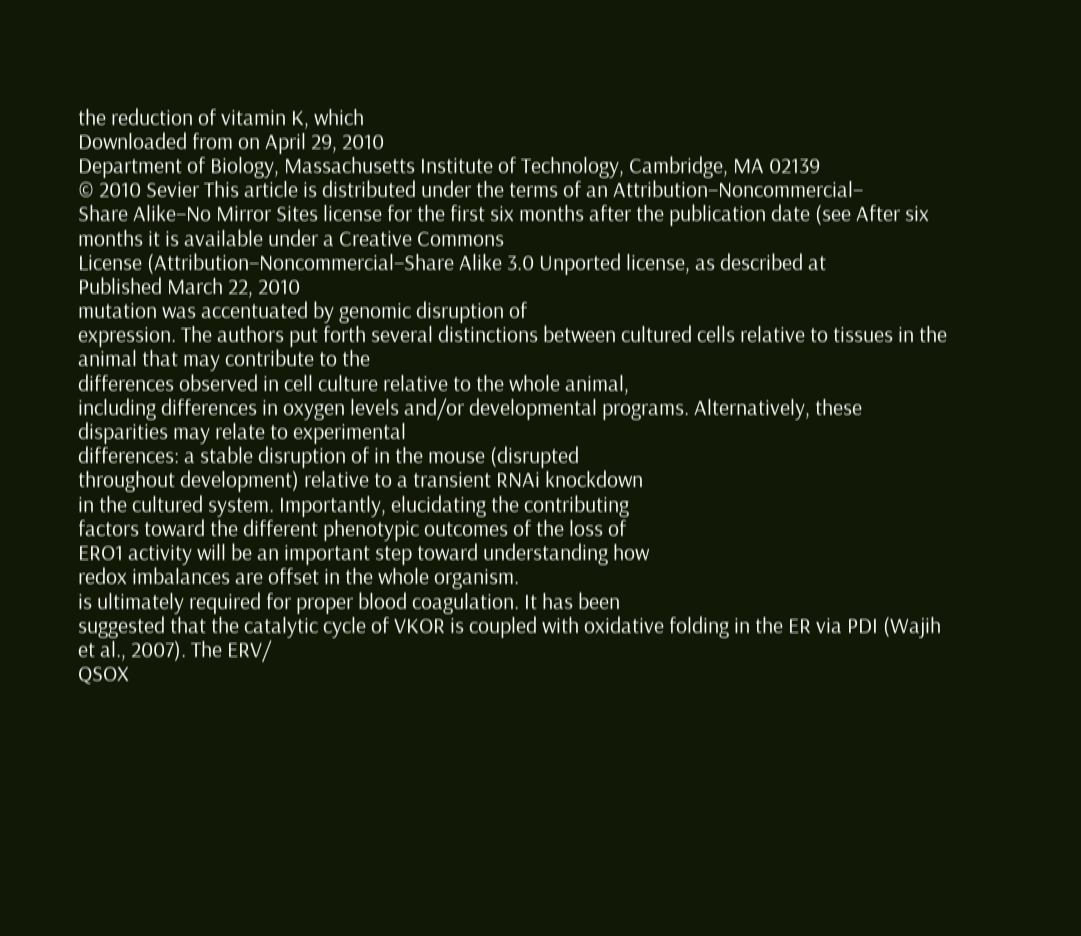the reduction of vitamin K, which
Downloaded from on April 29, 2010
Department of Biology, Massachusetts Institute of Technology, Cambridge, MA 02139
© 2010 Sevier This article is distributed under the terms of an Attribution–Noncommercial–
Share Alike–No Mirror Sites license for the first six months after the publication date (see After six months it is available under a Creative Commons
License (Attribution–Noncommercial–Share Alike 3.0 Unported license, as described at
Published March 22, 2010
mutation was accentuated by genomic disruption of
expression. The authors put forth several distinctions between cultured cells relative to tissues in the animal that may contribute to the
differences observed in cell culture relative to the whole animal,
including differences in oxygen levels and/or developmental programs. Alternatively, these disparities may relate to experimental
differences: a stable disruption of in the mouse (disrupted
throughout development) relative to a transient RNAi knockdown
in the cultured system. Importantly, elucidating the contributing
factors toward the different phenotypic outcomes of the loss of
ERO1 activity will be an important step toward understanding how
redox imbalances are offset in the whole organism.
is ultimately required for proper blood coagulation. It has been
suggested that the catalytic cycle of VKOR is coupled with oxidative folding in the ER via PDI (Wajih et al., 2007). The ERV/
QSOX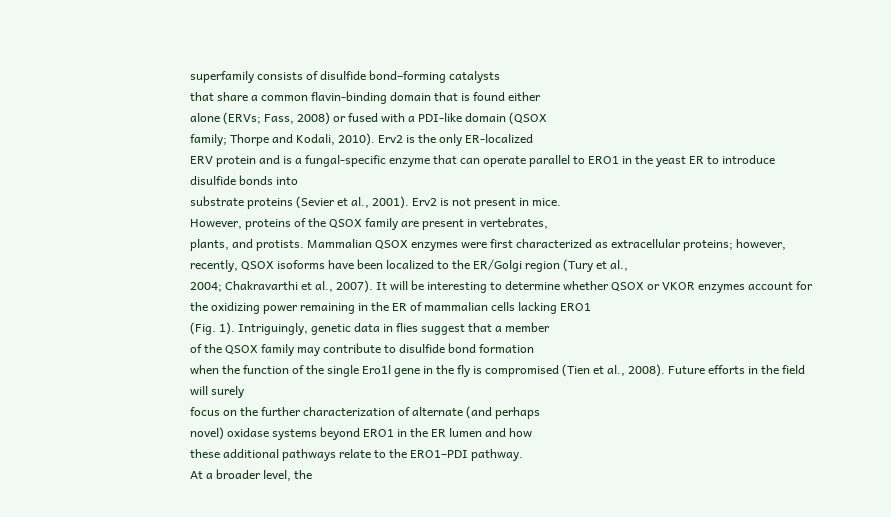superfamily consists of disulfide bond–forming catalysts
that share a common flavin-binding domain that is found either
alone (ERVs; Fass, 2008) or fused with a PDI-like domain (QSOX
family; Thorpe and Kodali, 2010). Erv2 is the only ER-localized
ERV protein and is a fungal-specific enzyme that can operate parallel to ERO1 in the yeast ER to introduce disulfide bonds into
substrate proteins (Sevier et al., 2001). Erv2 is not present in mice.
However, proteins of the QSOX family are present in vertebrates,
plants, and protists. Mammalian QSOX enzymes were first characterized as extracellular proteins; however, recently, QSOX isoforms have been localized to the ER/Golgi region (Tury et al.,
2004; Chakravarthi et al., 2007). It will be interesting to determine whether QSOX or VKOR enzymes account for the oxidizing power remaining in the ER of mammalian cells lacking ERO1
(Fig. 1). Intriguingly, genetic data in flies suggest that a member
of the QSOX family may contribute to disulfide bond formation
when the function of the single Ero1l gene in the fly is compromised (Tien et al., 2008). Future efforts in the field will surely
focus on the further characterization of alternate (and perhaps
novel) oxidase systems beyond ERO1 in the ER lumen and how
these additional pathways relate to the ERO1–PDI pathway.
At a broader level, the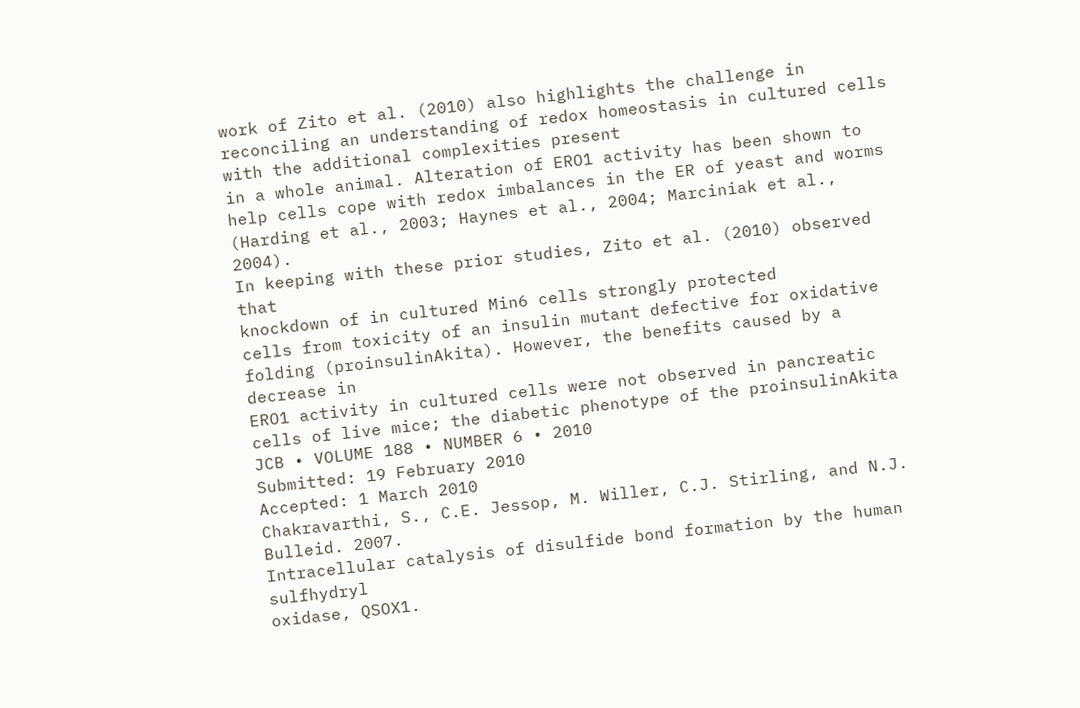work of Zito et al. (2010) also highlights the challenge in reconciling an understanding of redox homeostasis in cultured cells with the additional complexities present
in a whole animal. Alteration of ERO1 activity has been shown to
help cells cope with redox imbalances in the ER of yeast and worms
(Harding et al., 2003; Haynes et al., 2004; Marciniak et al., 2004).
In keeping with these prior studies, Zito et al. (2010) observed that
knockdown of in cultured Min6 cells strongly protected
cells from toxicity of an insulin mutant defective for oxidative folding (proinsulinAkita). However, the benefits caused by a decrease in
ERO1 activity in cultured cells were not observed in pancreatic
cells of live mice; the diabetic phenotype of the proinsulinAkita
JCB • VOLUME 188 • NUMBER 6 • 2010
Submitted: 19 February 2010
Accepted: 1 March 2010
Chakravarthi, S., C.E. Jessop, M. Willer, C.J. Stirling, and N.J. Bulleid. 2007.
Intracellular catalysis of disulfide bond formation by the human sulfhydryl
oxidase, QSOX1.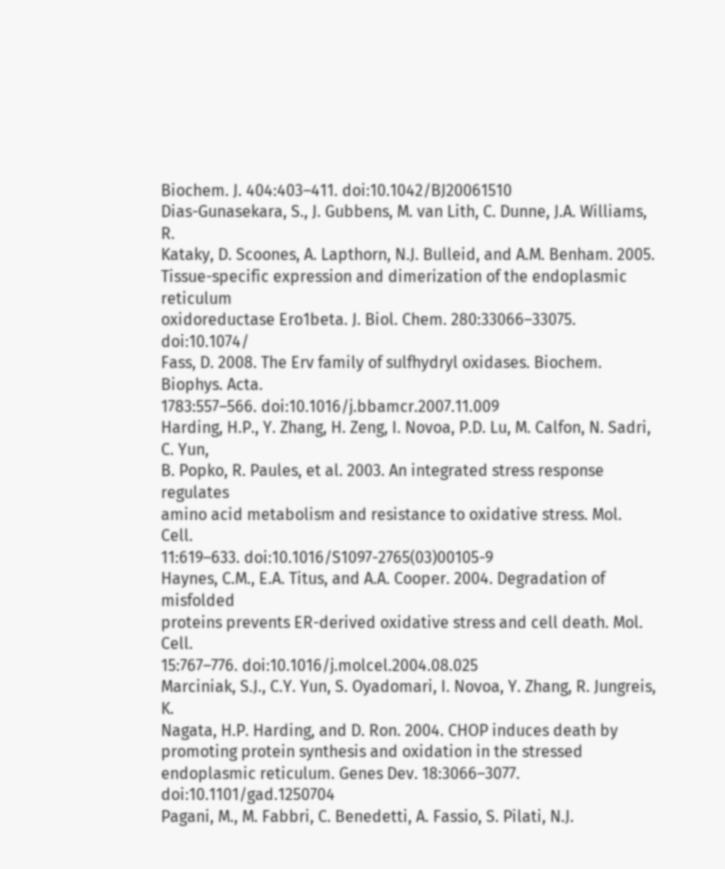Biochem. J. 404:403–411. doi:10.1042/BJ20061510
Dias-Gunasekara, S., J. Gubbens, M. van Lith, C. Dunne, J.A. Williams, R.
Kataky, D. Scoones, A. Lapthorn, N.J. Bulleid, and A.M. Benham. 2005.
Tissue-specific expression and dimerization of the endoplasmic reticulum
oxidoreductase Ero1beta. J. Biol. Chem. 280:33066–33075. doi:10.1074/
Fass, D. 2008. The Erv family of sulfhydryl oxidases. Biochem. Biophys. Acta.
1783:557–566. doi:10.1016/j.bbamcr.2007.11.009
Harding, H.P., Y. Zhang, H. Zeng, I. Novoa, P.D. Lu, M. Calfon, N. Sadri, C. Yun,
B. Popko, R. Paules, et al. 2003. An integrated stress response regulates
amino acid metabolism and resistance to oxidative stress. Mol. Cell.
11:619–633. doi:10.1016/S1097-2765(03)00105-9
Haynes, C.M., E.A. Titus, and A.A. Cooper. 2004. Degradation of misfolded
proteins prevents ER-derived oxidative stress and cell death. Mol. Cell.
15:767–776. doi:10.1016/j.molcel.2004.08.025
Marciniak, S.J., C.Y. Yun, S. Oyadomari, I. Novoa, Y. Zhang, R. Jungreis, K.
Nagata, H.P. Harding, and D. Ron. 2004. CHOP induces death by promoting protein synthesis and oxidation in the stressed endoplasmic reticulum. Genes Dev. 18:3066–3077. doi:10.1101/gad.1250704
Pagani, M., M. Fabbri, C. Benedetti, A. Fassio, S. Pilati, N.J.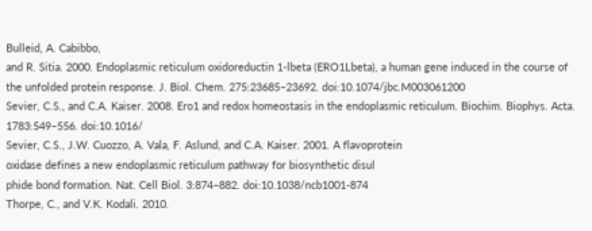Bulleid, A. Cabibbo,
and R. Sitia. 2000. Endoplasmic reticulum oxidoreductin 1-lbeta (ERO1Lbeta), a human gene induced in the course of the unfolded protein response. J. Biol. Chem. 275:23685–23692. doi:10.1074/jbc.M003061200
Sevier, C.S., and C.A. Kaiser. 2008. Ero1 and redox homeostasis in the endoplasmic reticulum. Biochim. Biophys. Acta. 1783:549–556. doi:10.1016/
Sevier, C.S., J.W. Cuozzo, A. Vala, F. Aslund, and C.A. Kaiser. 2001. A flavoprotein
oxidase defines a new endoplasmic reticulum pathway for biosynthetic disul
phide bond formation. Nat. Cell Biol. 3:874–882. doi:10.1038/ncb1001-874
Thorpe, C., and V.K. Kodali. 2010.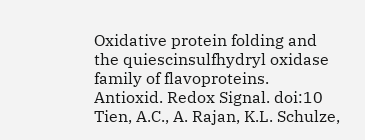Oxidative protein folding and the quiescinsulfhydryl oxidase family of flavoproteins. Antioxid. Redox Signal. doi:10
Tien, A.C., A. Rajan, K.L. Schulze,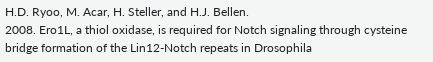H.D. Ryoo, M. Acar, H. Steller, and H.J. Bellen.
2008. Ero1L, a thiol oxidase, is required for Notch signaling through cysteine bridge formation of the Lin12-Notch repeats in Drosophila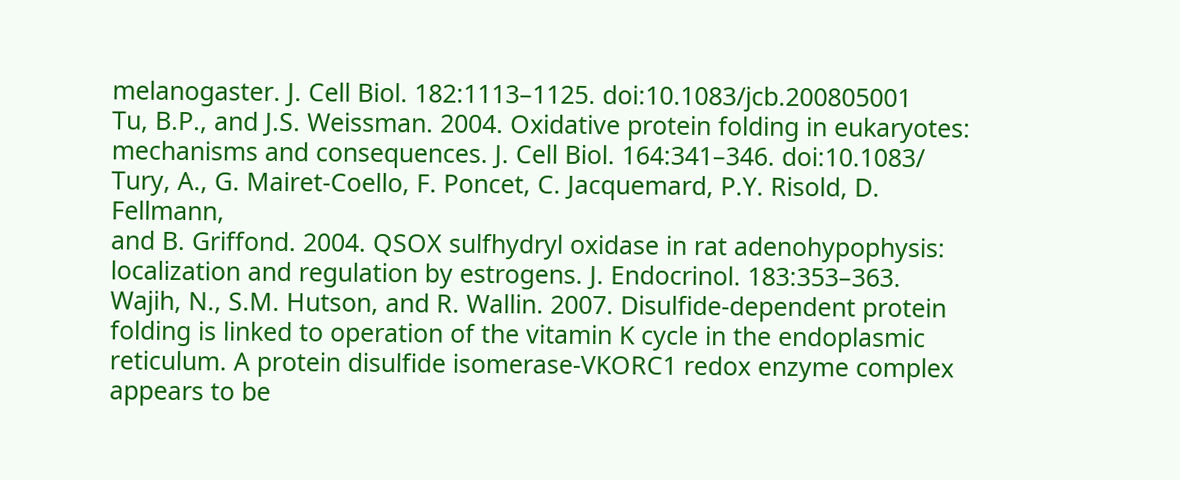melanogaster. J. Cell Biol. 182:1113–1125. doi:10.1083/jcb.200805001
Tu, B.P., and J.S. Weissman. 2004. Oxidative protein folding in eukaryotes:
mechanisms and consequences. J. Cell Biol. 164:341–346. doi:10.1083/
Tury, A., G. Mairet-Coello, F. Poncet, C. Jacquemard, P.Y. Risold, D. Fellmann,
and B. Griffond. 2004. QSOX sulfhydryl oxidase in rat adenohypophysis:
localization and regulation by estrogens. J. Endocrinol. 183:353–363.
Wajih, N., S.M. Hutson, and R. Wallin. 2007. Disulfide-dependent protein folding is linked to operation of the vitamin K cycle in the endoplasmic reticulum. A protein disulfide isomerase-VKORC1 redox enzyme complex
appears to be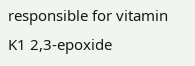responsible for vitamin K1 2,3-epoxide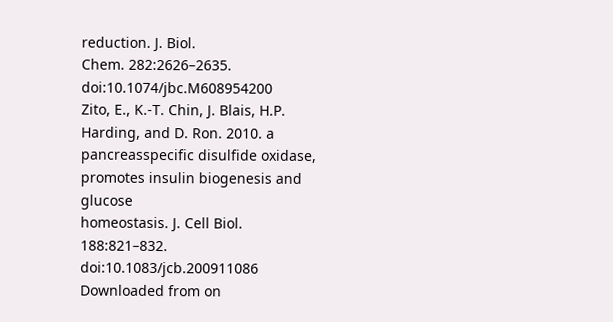reduction. J. Biol.
Chem. 282:2626–2635. doi:10.1074/jbc.M608954200
Zito, E., K.-T. Chin, J. Blais, H.P. Harding, and D. Ron. 2010. a pancreasspecific disulfide oxidase, promotes insulin biogenesis and glucose
homeostasis. J. Cell Biol. 188:821–832. doi:10.1083/jcb.200911086
Downloaded from on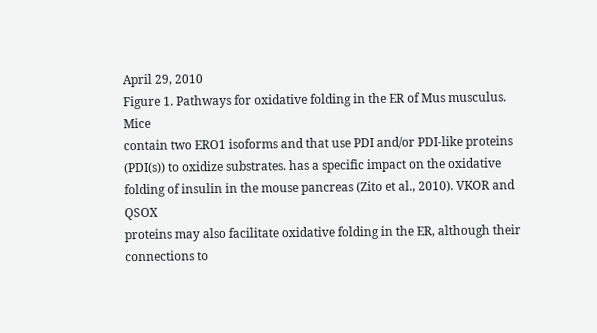April 29, 2010
Figure 1. Pathways for oxidative folding in the ER of Mus musculus. Mice
contain two ERO1 isoforms and that use PDI and/or PDI-like proteins
(PDI(s)) to oxidize substrates. has a specific impact on the oxidative
folding of insulin in the mouse pancreas (Zito et al., 2010). VKOR and QSOX
proteins may also facilitate oxidative folding in the ER, although their connections to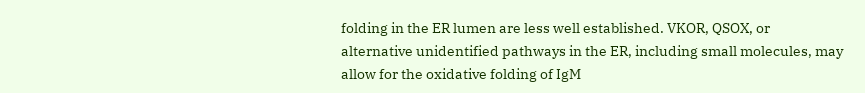folding in the ER lumen are less well established. VKOR, QSOX, or
alternative unidentified pathways in the ER, including small molecules, may
allow for the oxidative folding of IgM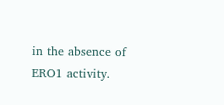in the absence of ERO1 activity.